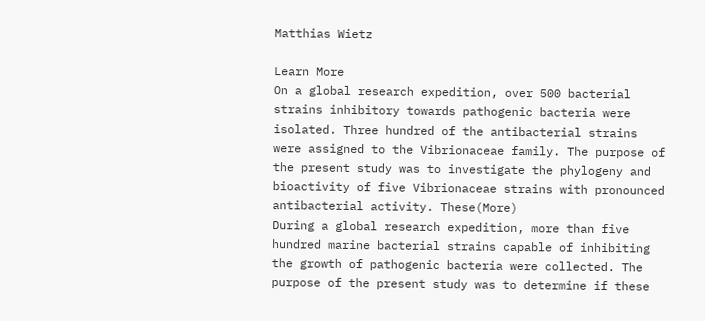Matthias Wietz

Learn More
On a global research expedition, over 500 bacterial strains inhibitory towards pathogenic bacteria were isolated. Three hundred of the antibacterial strains were assigned to the Vibrionaceae family. The purpose of the present study was to investigate the phylogeny and bioactivity of five Vibrionaceae strains with pronounced antibacterial activity. These(More)
During a global research expedition, more than five hundred marine bacterial strains capable of inhibiting the growth of pathogenic bacteria were collected. The purpose of the present study was to determine if these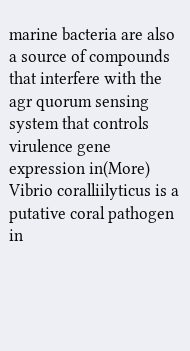marine bacteria are also a source of compounds that interfere with the agr quorum sensing system that controls virulence gene expression in(More)
Vibrio coralliilyticus is a putative coral pathogen in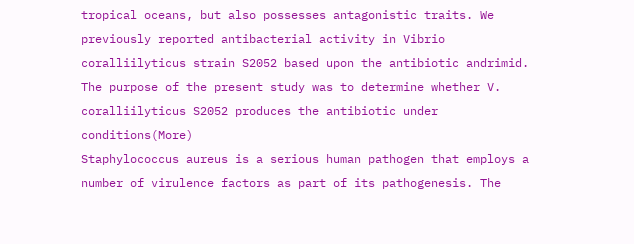tropical oceans, but also possesses antagonistic traits. We previously reported antibacterial activity in Vibrio coralliilyticus strain S2052 based upon the antibiotic andrimid. The purpose of the present study was to determine whether V. coralliilyticus S2052 produces the antibiotic under conditions(More)
Staphylococcus aureus is a serious human pathogen that employs a number of virulence factors as part of its pathogenesis. The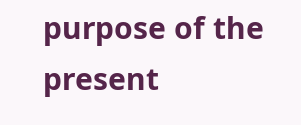purpose of the present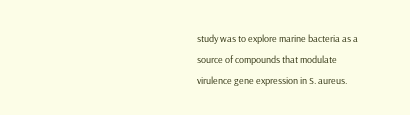study was to explore marine bacteria as a source of compounds that modulate virulence gene expression in S. aureus.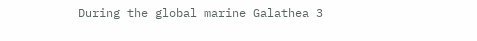During the global marine Galathea 3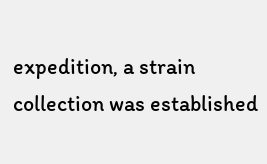expedition, a strain collection was established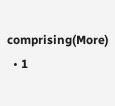comprising(More)
  • 1